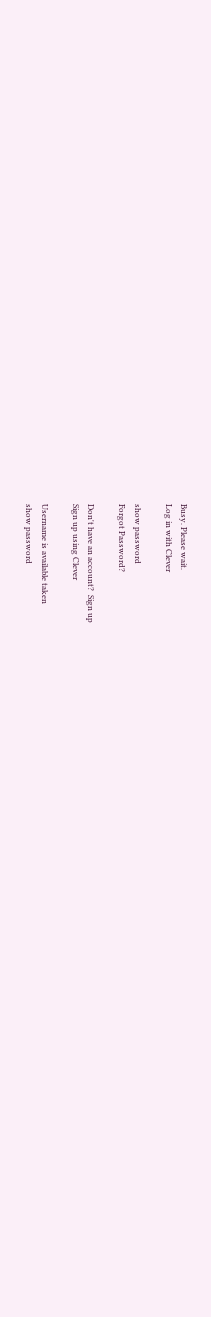Busy. Please wait.
Log in with Clever

show password
Forgot Password?

Don't have an account?  Sign up
Sign up using Clever

Username is available taken
show password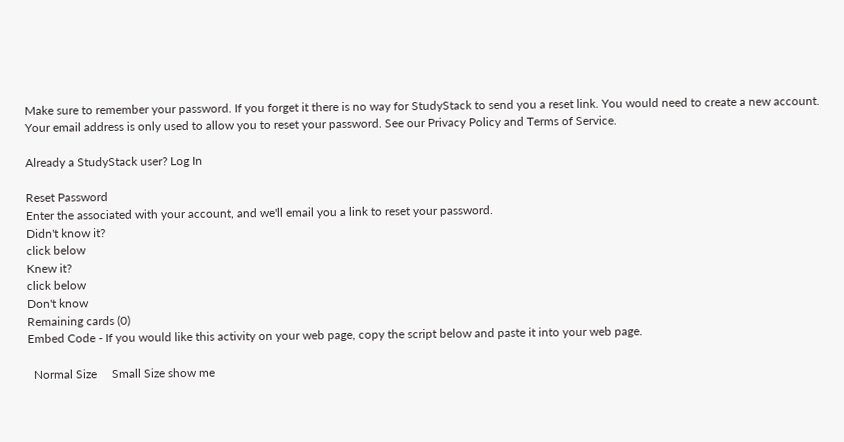Make sure to remember your password. If you forget it there is no way for StudyStack to send you a reset link. You would need to create a new account.
Your email address is only used to allow you to reset your password. See our Privacy Policy and Terms of Service.

Already a StudyStack user? Log In

Reset Password
Enter the associated with your account, and we'll email you a link to reset your password.
Didn't know it?
click below
Knew it?
click below
Don't know
Remaining cards (0)
Embed Code - If you would like this activity on your web page, copy the script below and paste it into your web page.

  Normal Size     Small Size show me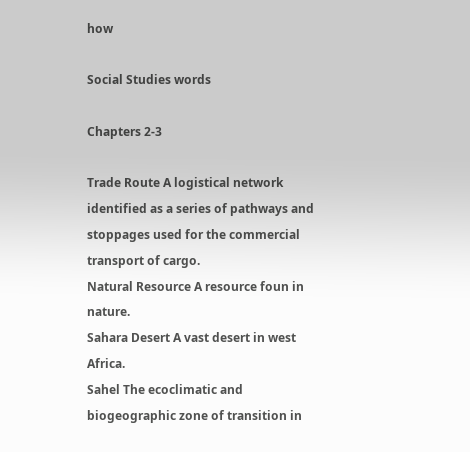how

Social Studies words

Chapters 2-3

Trade Route A logistical network identified as a series of pathways and stoppages used for the commercial transport of cargo.
Natural Resource A resource foun in nature.
Sahara Desert A vast desert in west Africa.
Sahel The ecoclimatic and biogeographic zone of transition in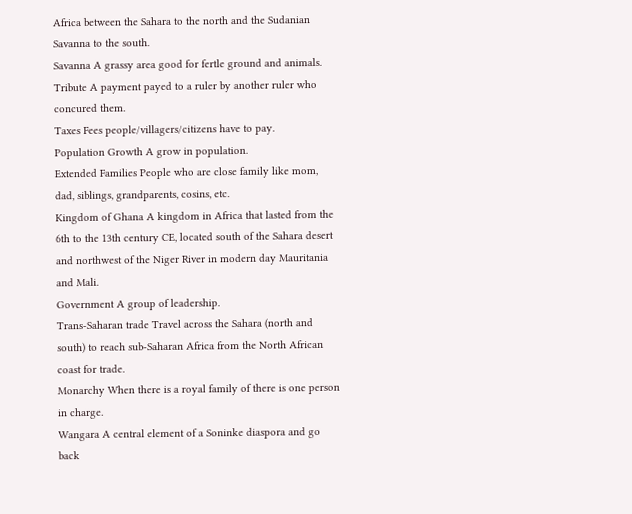Africa between the Sahara to the north and the Sudanian Savanna to the south.
Savanna A grassy area good for fertle ground and animals.
Tribute A payment payed to a ruler by another ruler who concured them.
Taxes Fees people/villagers/citizens have to pay.
Population Growth A grow in population.
Extended Families People who are close family like mom, dad, siblings, grandparents, cosins, etc.
Kingdom of Ghana A kingdom in Africa that lasted from the 6th to the 13th century CE, located south of the Sahara desert and northwest of the Niger River in modern day Mauritania and Mali.
Government A group of leadership.
Trans-Saharan trade Travel across the Sahara (north and south) to reach sub-Saharan Africa from the North African coast for trade.
Monarchy When there is a royal family of there is one person in charge.
Wangara A central element of a Soninke diaspora and go back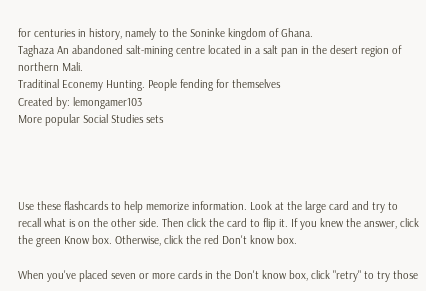for centuries in history, namely to the Soninke kingdom of Ghana.
Taghaza An abandoned salt-mining centre located in a salt pan in the desert region of northern Mali.
Traditinal Econemy Hunting. People fending for themselves
Created by: lemongamer103
More popular Social Studies sets




Use these flashcards to help memorize information. Look at the large card and try to recall what is on the other side. Then click the card to flip it. If you knew the answer, click the green Know box. Otherwise, click the red Don't know box.

When you've placed seven or more cards in the Don't know box, click "retry" to try those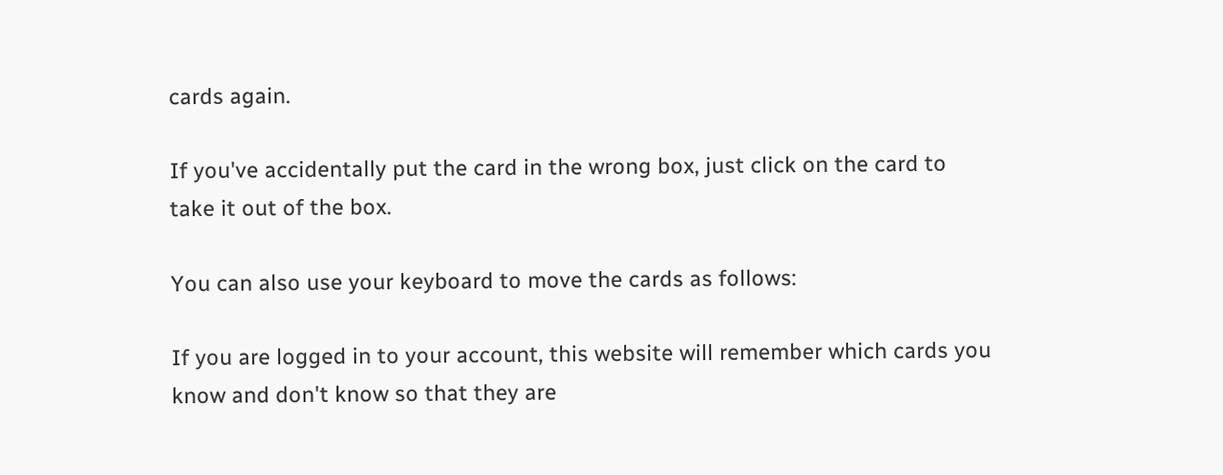cards again.

If you've accidentally put the card in the wrong box, just click on the card to take it out of the box.

You can also use your keyboard to move the cards as follows:

If you are logged in to your account, this website will remember which cards you know and don't know so that they are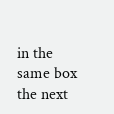in the same box the next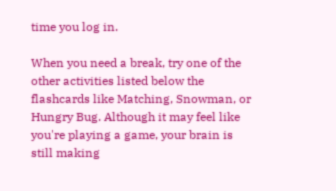time you log in.

When you need a break, try one of the other activities listed below the flashcards like Matching, Snowman, or Hungry Bug. Although it may feel like you're playing a game, your brain is still making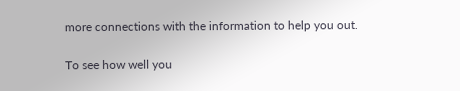more connections with the information to help you out.

To see how well you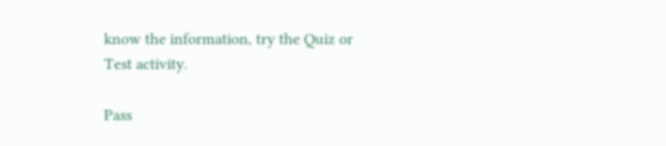know the information, try the Quiz or Test activity.

Pass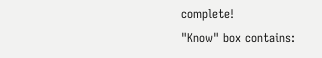complete!
"Know" box contains: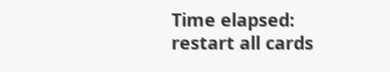Time elapsed:
restart all cards